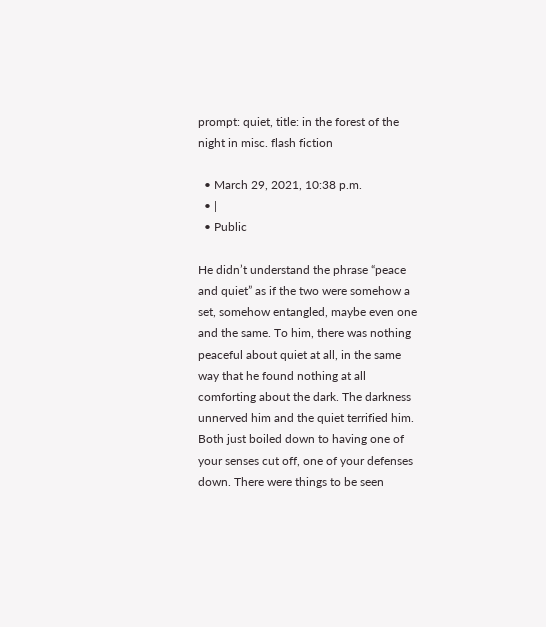prompt: quiet, title: in the forest of the night in misc. flash fiction

  • March 29, 2021, 10:38 p.m.
  • |
  • Public

He didn’t understand the phrase “peace and quiet” as if the two were somehow a set, somehow entangled, maybe even one and the same. To him, there was nothing peaceful about quiet at all, in the same way that he found nothing at all comforting about the dark. The darkness unnerved him and the quiet terrified him. Both just boiled down to having one of your senses cut off, one of your defenses down. There were things to be seen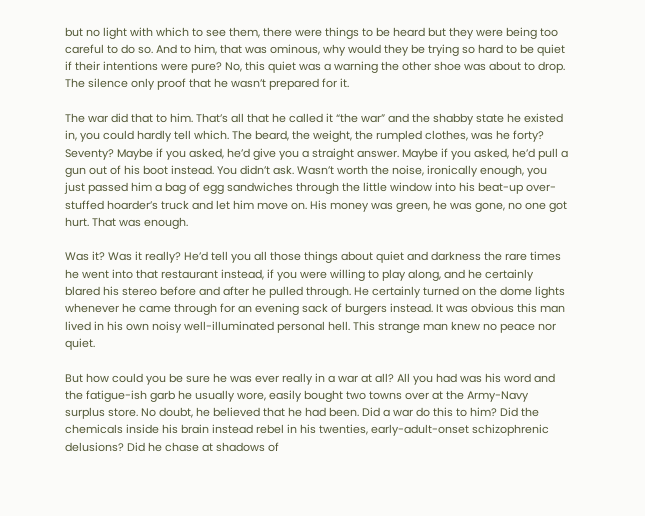but no light with which to see them, there were things to be heard but they were being too careful to do so. And to him, that was ominous, why would they be trying so hard to be quiet if their intentions were pure? No, this quiet was a warning the other shoe was about to drop. The silence only proof that he wasn’t prepared for it.

The war did that to him. That’s all that he called it “the war” and the shabby state he existed in, you could hardly tell which. The beard, the weight, the rumpled clothes, was he forty? Seventy? Maybe if you asked, he’d give you a straight answer. Maybe if you asked, he’d pull a gun out of his boot instead. You didn’t ask. Wasn’t worth the noise, ironically enough, you just passed him a bag of egg sandwiches through the little window into his beat-up over-stuffed hoarder’s truck and let him move on. His money was green, he was gone, no one got hurt. That was enough.

Was it? Was it really? He’d tell you all those things about quiet and darkness the rare times he went into that restaurant instead, if you were willing to play along, and he certainly blared his stereo before and after he pulled through. He certainly turned on the dome lights whenever he came through for an evening sack of burgers instead. It was obvious this man lived in his own noisy well-illuminated personal hell. This strange man knew no peace nor quiet.

But how could you be sure he was ever really in a war at all? All you had was his word and the fatigue-ish garb he usually wore, easily bought two towns over at the Army-Navy surplus store. No doubt, he believed that he had been. Did a war do this to him? Did the chemicals inside his brain instead rebel in his twenties, early-adult-onset schizophrenic delusions? Did he chase at shadows of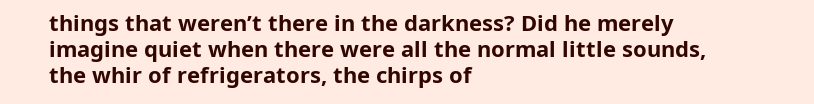things that weren’t there in the darkness? Did he merely imagine quiet when there were all the normal little sounds, the whir of refrigerators, the chirps of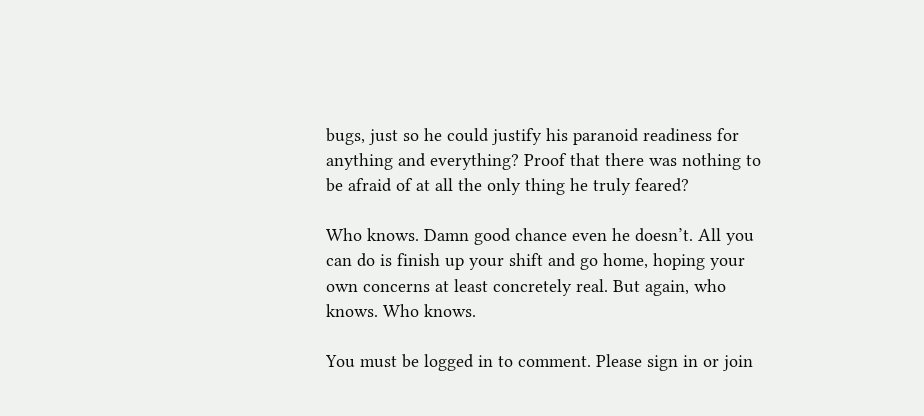bugs, just so he could justify his paranoid readiness for anything and everything? Proof that there was nothing to be afraid of at all the only thing he truly feared?

Who knows. Damn good chance even he doesn’t. All you can do is finish up your shift and go home, hoping your own concerns at least concretely real. But again, who knows. Who knows.

You must be logged in to comment. Please sign in or join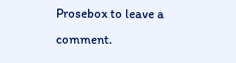Prosebox to leave a comment.